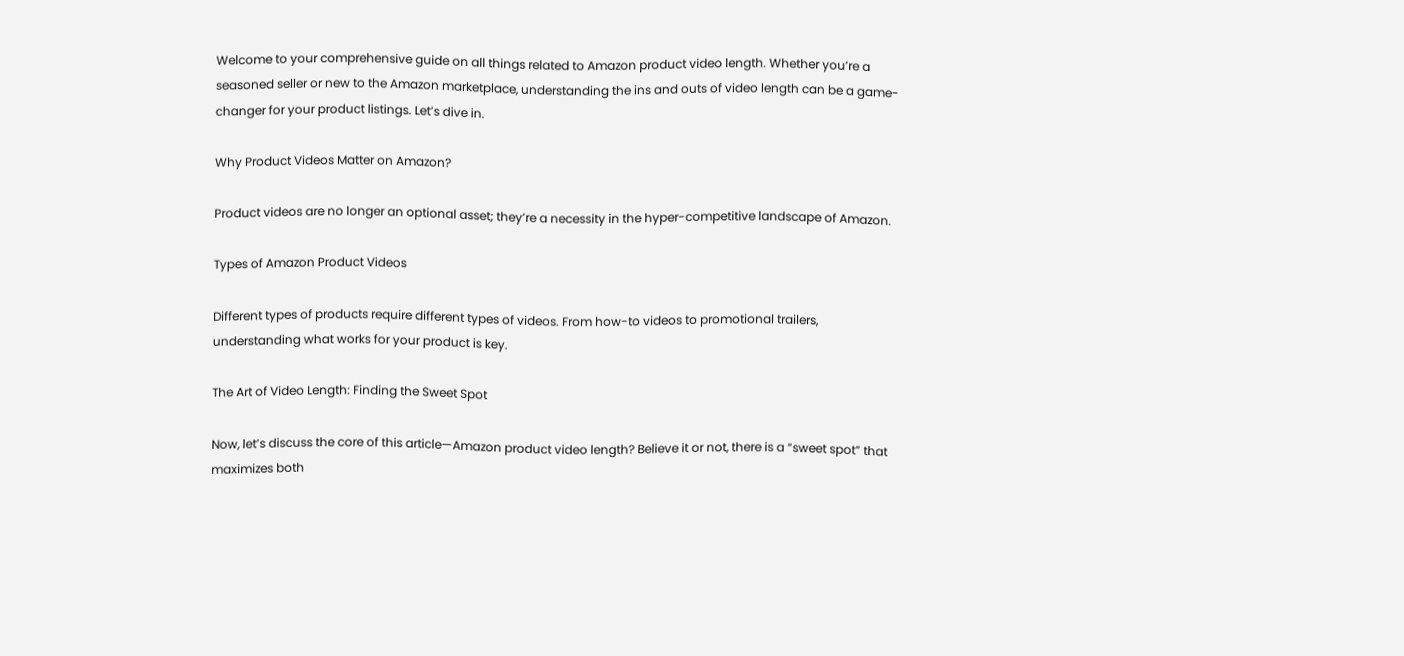Welcome to your comprehensive guide on all things related to Amazon product video length. Whether you’re a seasoned seller or new to the Amazon marketplace, understanding the ins and outs of video length can be a game-changer for your product listings. Let’s dive in.

Why Product Videos Matter on Amazon?

Product videos are no longer an optional asset; they’re a necessity in the hyper-competitive landscape of Amazon.

Types of Amazon Product Videos

Different types of products require different types of videos. From how-to videos to promotional trailers, understanding what works for your product is key.

The Art of Video Length: Finding the Sweet Spot

Now, let’s discuss the core of this article—Amazon product video length? Believe it or not, there is a “sweet spot” that maximizes both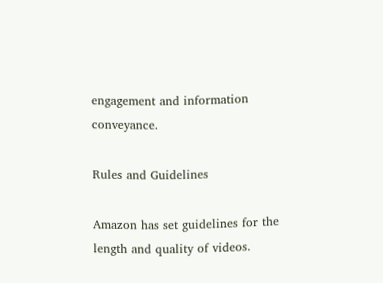engagement and information conveyance.

Rules and Guidelines

Amazon has set guidelines for the length and quality of videos.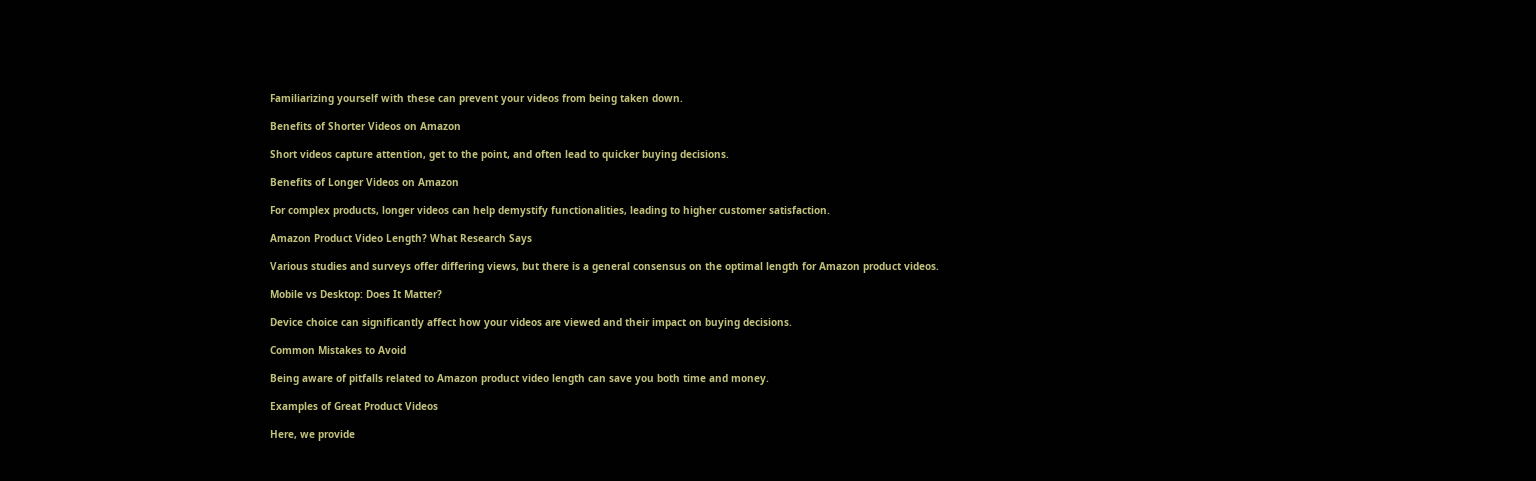Familiarizing yourself with these can prevent your videos from being taken down.

Benefits of Shorter Videos on Amazon

Short videos capture attention, get to the point, and often lead to quicker buying decisions.

Benefits of Longer Videos on Amazon

For complex products, longer videos can help demystify functionalities, leading to higher customer satisfaction.

Amazon Product Video Length? What Research Says

Various studies and surveys offer differing views, but there is a general consensus on the optimal length for Amazon product videos.

Mobile vs Desktop: Does It Matter?

Device choice can significantly affect how your videos are viewed and their impact on buying decisions.

Common Mistakes to Avoid

Being aware of pitfalls related to Amazon product video length can save you both time and money.

Examples of Great Product Videos

Here, we provide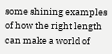some shining examples of how the right length can make a world of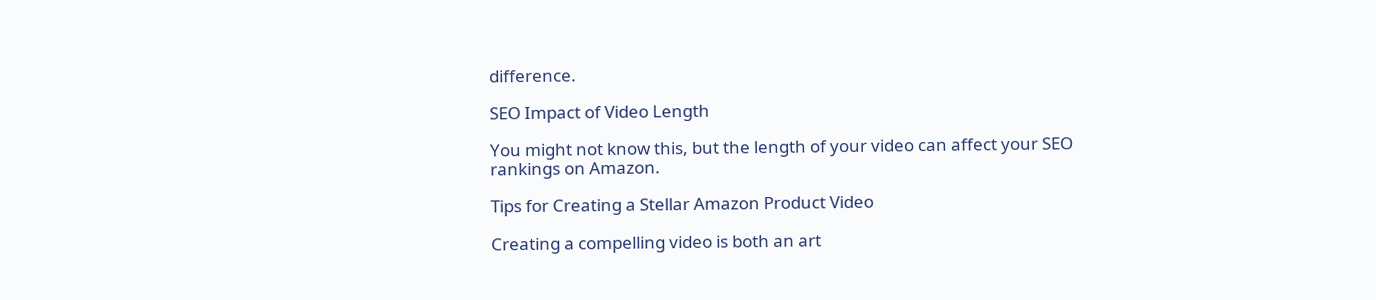difference.

SEO Impact of Video Length

You might not know this, but the length of your video can affect your SEO rankings on Amazon.

Tips for Creating a Stellar Amazon Product Video

Creating a compelling video is both an art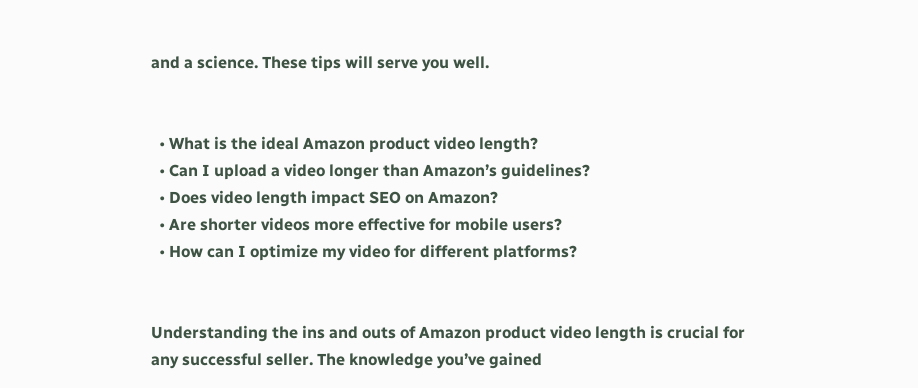and a science. These tips will serve you well.


  • What is the ideal Amazon product video length?
  • Can I upload a video longer than Amazon’s guidelines?
  • Does video length impact SEO on Amazon?
  • Are shorter videos more effective for mobile users?
  • How can I optimize my video for different platforms?


Understanding the ins and outs of Amazon product video length is crucial for any successful seller. The knowledge you’ve gained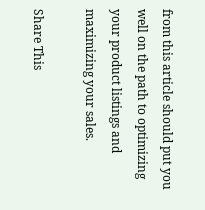from this article should put you well on the path to optimizing your product listings and maximizing your sales.

Share This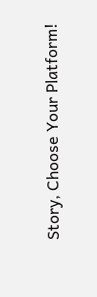Story, Choose Your Platform!